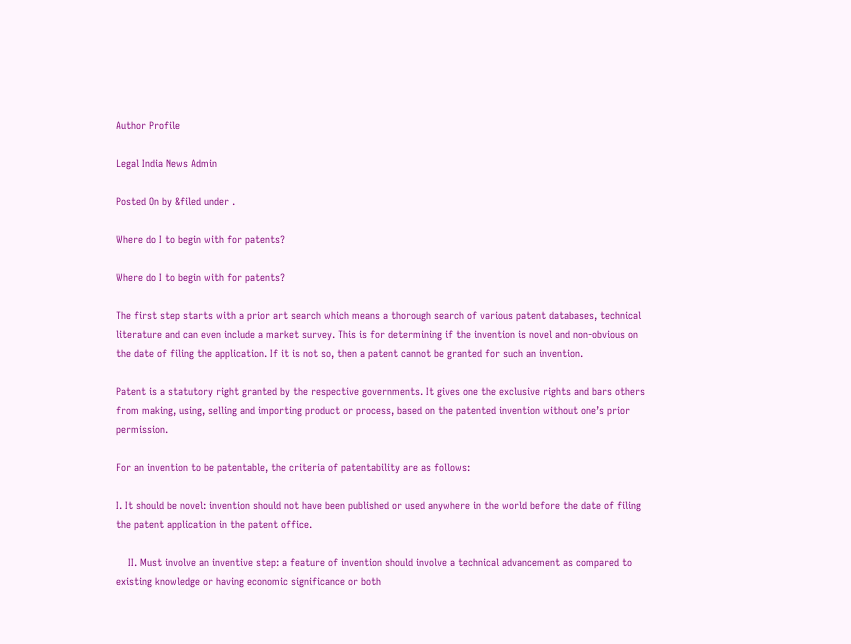Author Profile

Legal India News Admin

Posted On by &filed under .

Where do I to begin with for patents?

Where do I to begin with for patents?

The first step starts with a prior art search which means a thorough search of various patent databases, technical literature and can even include a market survey. This is for determining if the invention is novel and non-obvious on the date of filing the application. If it is not so, then a patent cannot be granted for such an invention.

Patent is a statutory right granted by the respective governments. It gives one the exclusive rights and bars others from making, using, selling and importing product or process, based on the patented invention without one’s prior permission.

For an invention to be patentable, the criteria of patentability are as follows:

I. It should be novel: invention should not have been published or used anywhere in the world before the date of filing the patent application in the patent office.

    II. Must involve an inventive step: a feature of invention should involve a technical advancement as compared to existing knowledge or having economic significance or both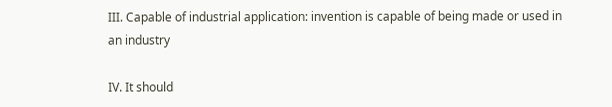III. Capable of industrial application: invention is capable of being made or used in an industry

IV. It should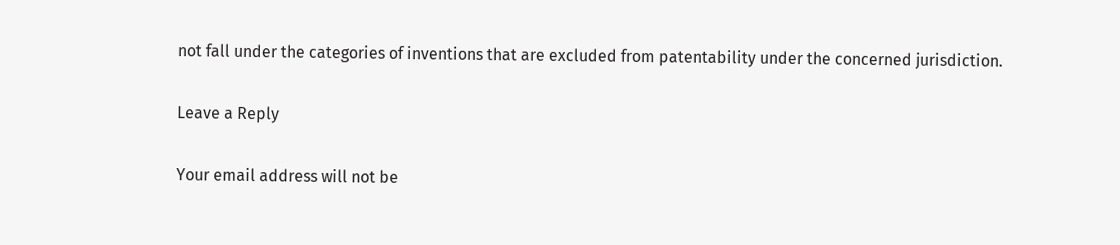not fall under the categories of inventions that are excluded from patentability under the concerned jurisdiction.

Leave a Reply

Your email address will not be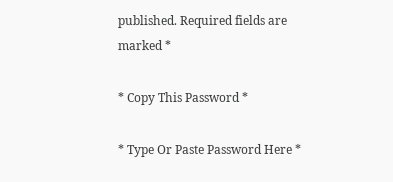published. Required fields are marked *

* Copy This Password *

* Type Or Paste Password Here *